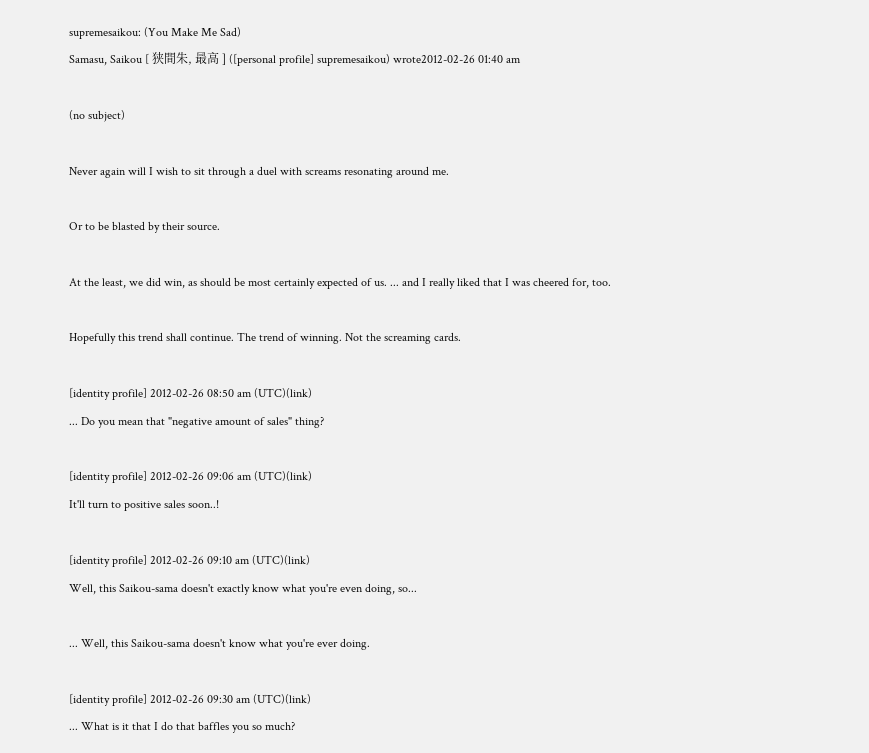supremesaikou: (You Make Me Sad)
Samasu, Saikou [ 狭間朱, 最高 ] ([personal profile] supremesaikou) wrote2012-02-26 01:40 am

(no subject)

Never again will I wish to sit through a duel with screams resonating around me.

Or to be blasted by their source.

At the least, we did win, as should be most certainly expected of us. ... and I really liked that I was cheered for, too.

Hopefully this trend shall continue. The trend of winning. Not the screaming cards.

[identity profile] 2012-02-26 08:50 am (UTC)(link)
... Do you mean that "negative amount of sales" thing?

[identity profile] 2012-02-26 09:06 am (UTC)(link)
It'll turn to positive sales soon..!

[identity profile] 2012-02-26 09:10 am (UTC)(link)
Well, this Saikou-sama doesn't exactly know what you're even doing, so...

... Well, this Saikou-sama doesn't know what you're ever doing.

[identity profile] 2012-02-26 09:30 am (UTC)(link)
... What is it that I do that baffles you so much?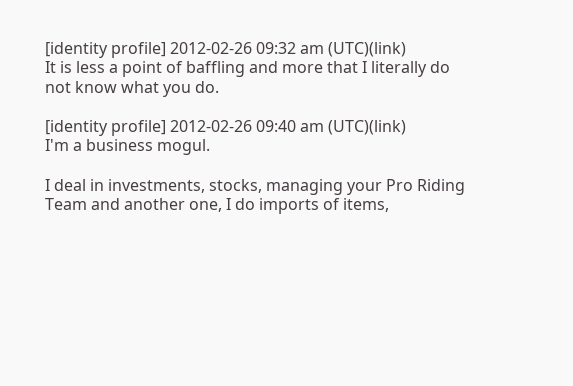[identity profile] 2012-02-26 09:32 am (UTC)(link)
It is less a point of baffling and more that I literally do not know what you do.

[identity profile] 2012-02-26 09:40 am (UTC)(link)
I'm a business mogul.

I deal in investments, stocks, managing your Pro Riding Team and another one, I do imports of items,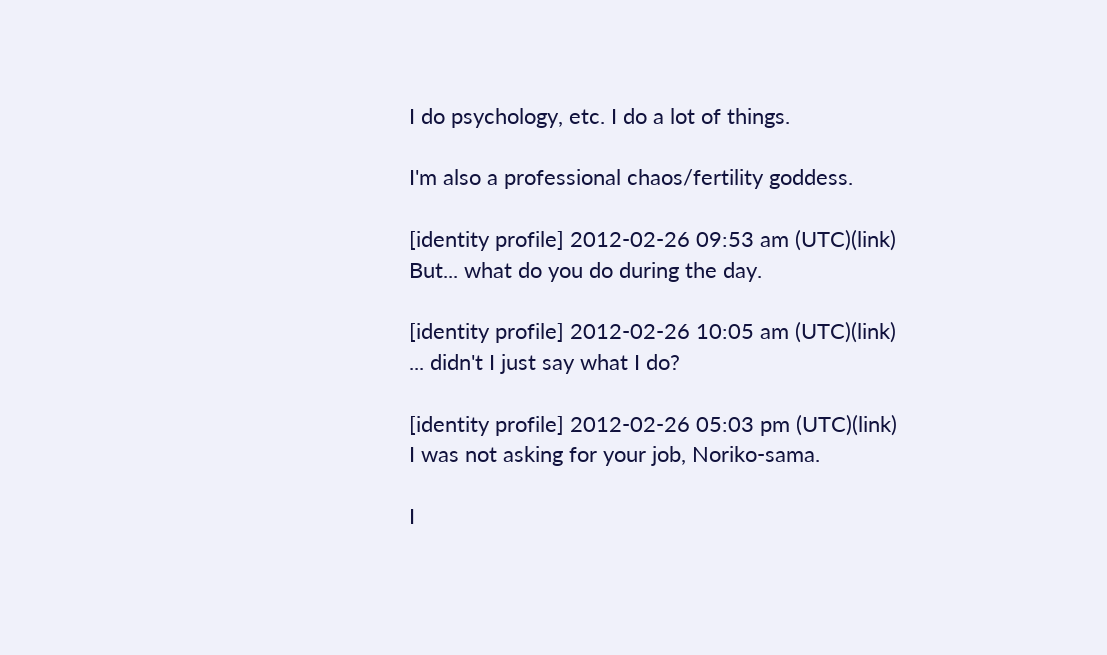I do psychology, etc. I do a lot of things.

I'm also a professional chaos/fertility goddess.

[identity profile] 2012-02-26 09:53 am (UTC)(link)
But... what do you do during the day.

[identity profile] 2012-02-26 10:05 am (UTC)(link)
... didn't I just say what I do?

[identity profile] 2012-02-26 05:03 pm (UTC)(link)
I was not asking for your job, Noriko-sama.

I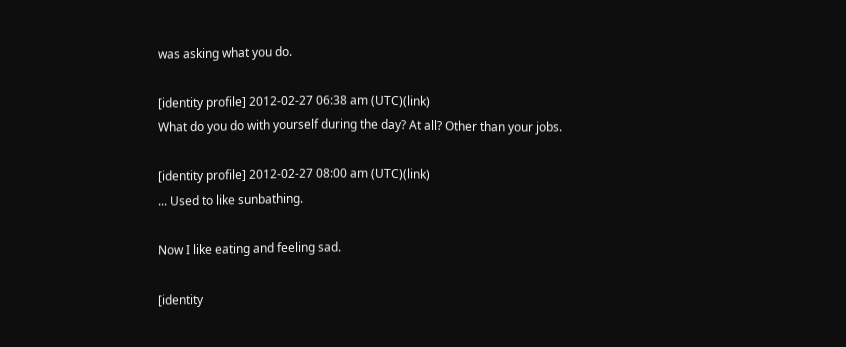was asking what you do.

[identity profile] 2012-02-27 06:38 am (UTC)(link)
What do you do with yourself during the day? At all? Other than your jobs.

[identity profile] 2012-02-27 08:00 am (UTC)(link)
... Used to like sunbathing.

Now I like eating and feeling sad.

[identity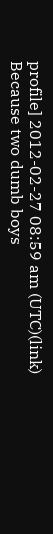profile] 2012-02-27 08:59 am (UTC)(link)
Because two dumb boys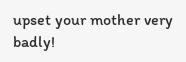upset your mother very badly!